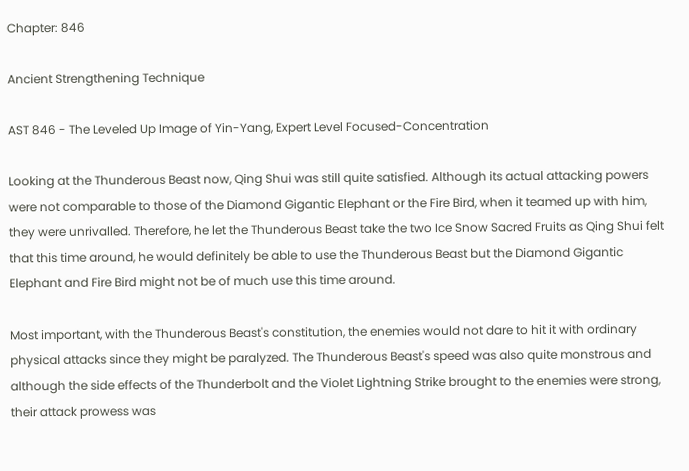Chapter: 846

Ancient Strengthening Technique

AST 846 - The Leveled Up Image of Yin-Yang, Expert Level Focused-Concentration

Looking at the Thunderous Beast now, Qing Shui was still quite satisfied. Although its actual attacking powers were not comparable to those of the Diamond Gigantic Elephant or the Fire Bird, when it teamed up with him, they were unrivalled. Therefore, he let the Thunderous Beast take the two Ice Snow Sacred Fruits as Qing Shui felt that this time around, he would definitely be able to use the Thunderous Beast but the Diamond Gigantic Elephant and Fire Bird might not be of much use this time around.

Most important, with the Thunderous Beast's constitution, the enemies would not dare to hit it with ordinary physical attacks since they might be paralyzed. The Thunderous Beast's speed was also quite monstrous and although the side effects of the Thunderbolt and the Violet Lightning Strike brought to the enemies were strong, their attack prowess was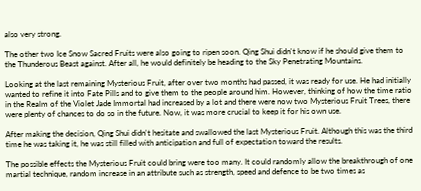also very strong.

The other two Ice Snow Sacred Fruits were also going to ripen soon. Qing Shui didn't know if he should give them to the Thunderous Beast against. After all, he would definitely be heading to the Sky Penetrating Mountains.

Looking at the last remaining Mysterious Fruit, after over two months had passed, it was ready for use. He had initially wanted to refine it into Fate Pills and to give them to the people around him. However, thinking of how the time ratio in the Realm of the Violet Jade Immortal had increased by a lot and there were now two Mysterious Fruit Trees, there were plenty of chances to do so in the future. Now, it was more crucial to keep it for his own use.

After making the decision, Qing Shui didn't hesitate and swallowed the last Mysterious Fruit. Although this was the third time he was taking it, he was still filled with anticipation and full of expectation toward the results.

The possible effects the Mysterious Fruit could bring were too many. It could randomly allow the breakthrough of one martial technique, random increase in an attribute such as strength, speed and defence to be two times as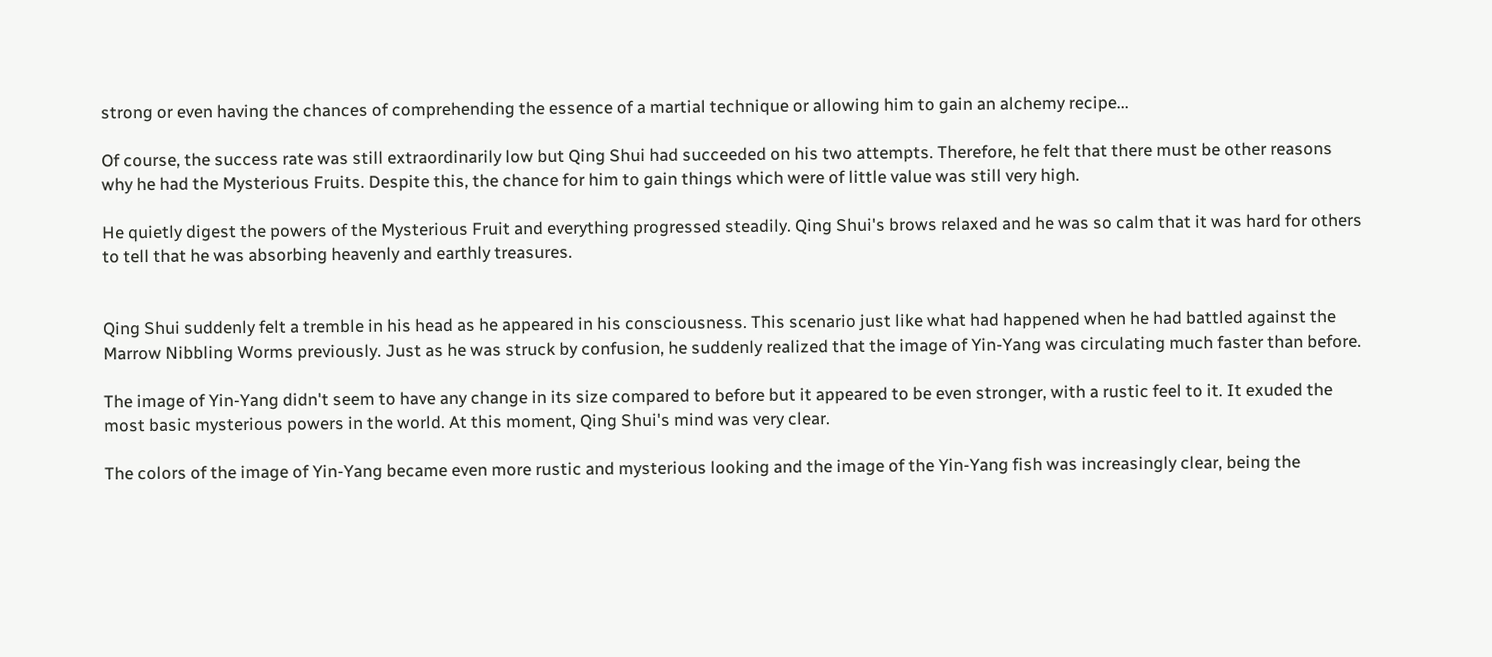strong or even having the chances of comprehending the essence of a martial technique or allowing him to gain an alchemy recipe...

Of course, the success rate was still extraordinarily low but Qing Shui had succeeded on his two attempts. Therefore, he felt that there must be other reasons why he had the Mysterious Fruits. Despite this, the chance for him to gain things which were of little value was still very high.

He quietly digest the powers of the Mysterious Fruit and everything progressed steadily. Qing Shui's brows relaxed and he was so calm that it was hard for others to tell that he was absorbing heavenly and earthly treasures.


Qing Shui suddenly felt a tremble in his head as he appeared in his consciousness. This scenario just like what had happened when he had battled against the Marrow Nibbling Worms previously. Just as he was struck by confusion, he suddenly realized that the image of Yin-Yang was circulating much faster than before.

The image of Yin-Yang didn't seem to have any change in its size compared to before but it appeared to be even stronger, with a rustic feel to it. It exuded the most basic mysterious powers in the world. At this moment, Qing Shui's mind was very clear.

The colors of the image of Yin-Yang became even more rustic and mysterious looking and the image of the Yin-Yang fish was increasingly clear, being the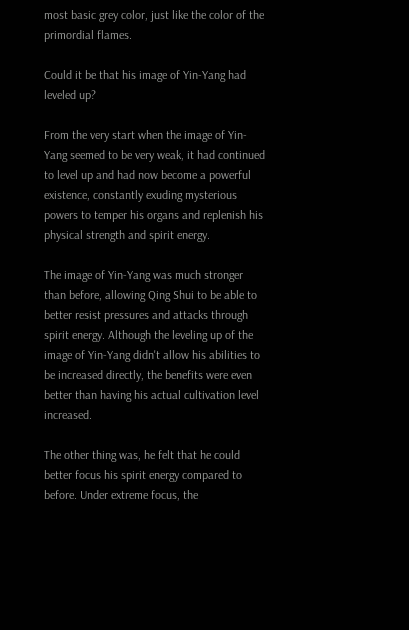most basic grey color, just like the color of the primordial flames.

Could it be that his image of Yin-Yang had leveled up?

From the very start when the image of Yin-Yang seemed to be very weak, it had continued to level up and had now become a powerful existence, constantly exuding mysterious powers to temper his organs and replenish his physical strength and spirit energy.

The image of Yin-Yang was much stronger than before, allowing Qing Shui to be able to better resist pressures and attacks through spirit energy. Although the leveling up of the image of Yin-Yang didn't allow his abilities to be increased directly, the benefits were even better than having his actual cultivation level increased.

The other thing was, he felt that he could better focus his spirit energy compared to before. Under extreme focus, the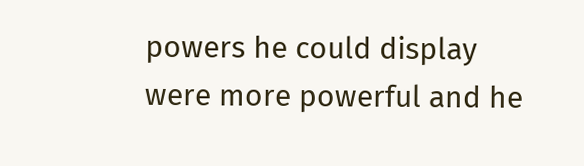powers he could display were more powerful and he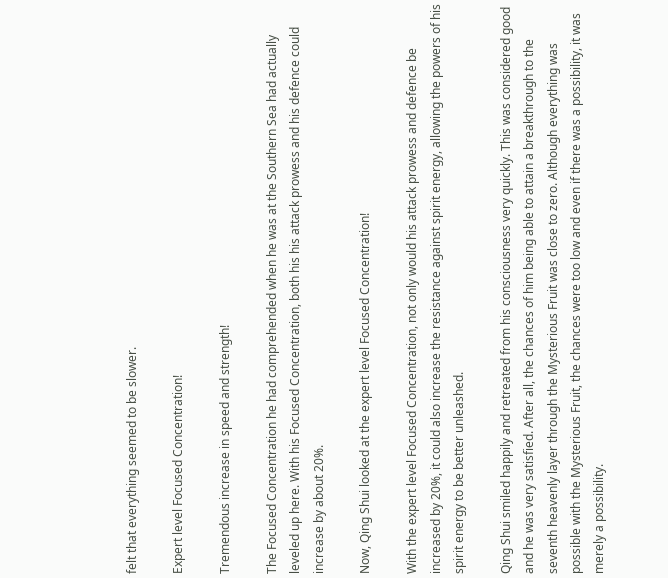felt that everything seemed to be slower.

Expert level Focused Concentration!

Tremendous increase in speed and strength!

The Focused Concentration he had comprehended when he was at the Southern Sea had actually leveled up here. With his Focused Concentration, both his his attack prowess and his defence could increase by about 20%.

Now, Qing Shui looked at the expert level Focused Concentration!

With the expert level Focused Concentration, not only would his attack prowess and defence be increased by 20%, it could also increase the resistance against spirit energy, allowing the powers of his spirit energy to be better unleashed.

Qing Shui smiled happily and retreated from his consciousness very quickly. This was considered good and he was very satisfied. After all, the chances of him being able to attain a breakthrough to the seventh heavenly layer through the Mysterious Fruit was close to zero. Although everything was possible with the Mysterious Fruit, the chances were too low and even if there was a possibility, it was merely a possibility.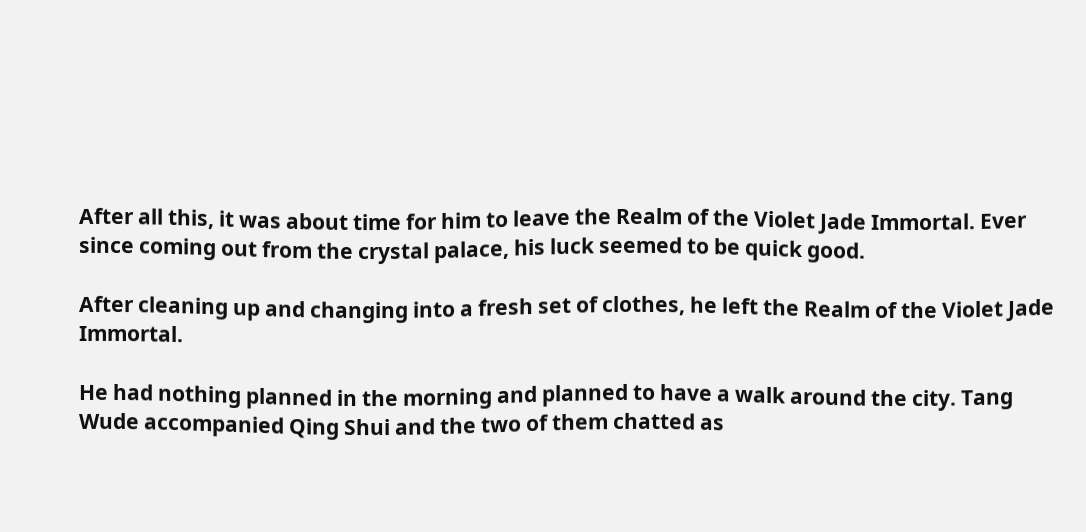After all this, it was about time for him to leave the Realm of the Violet Jade Immortal. Ever since coming out from the crystal palace, his luck seemed to be quick good.

After cleaning up and changing into a fresh set of clothes, he left the Realm of the Violet Jade Immortal.

He had nothing planned in the morning and planned to have a walk around the city. Tang Wude accompanied Qing Shui and the two of them chatted as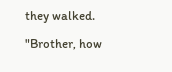they walked.

"Brother, how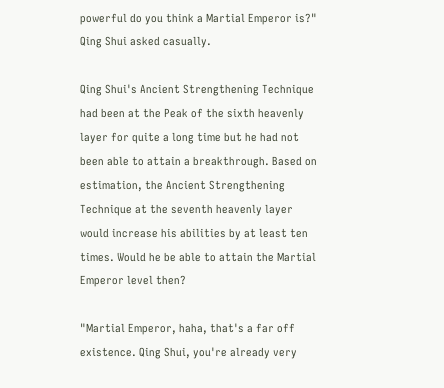powerful do you think a Martial Emperor is?" Qing Shui asked casually.

Qing Shui's Ancient Strengthening Technique had been at the Peak of the sixth heavenly layer for quite a long time but he had not been able to attain a breakthrough. Based on estimation, the Ancient Strengthening Technique at the seventh heavenly layer would increase his abilities by at least ten times. Would he be able to attain the Martial Emperor level then?

"Martial Emperor, haha, that's a far off existence. Qing Shui, you're already very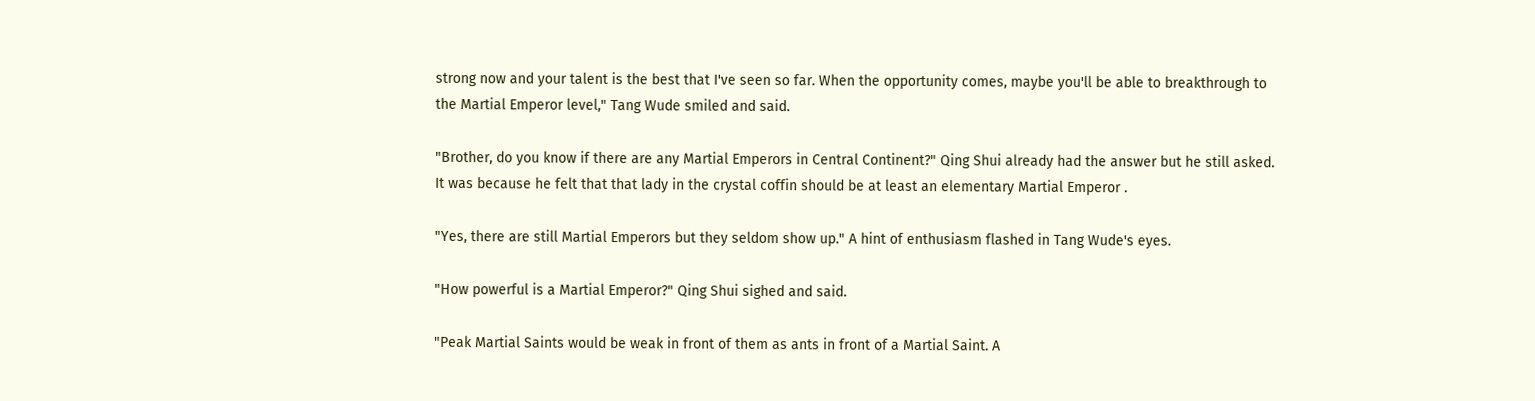strong now and your talent is the best that I've seen so far. When the opportunity comes, maybe you'll be able to breakthrough to the Martial Emperor level," Tang Wude smiled and said.

"Brother, do you know if there are any Martial Emperors in Central Continent?" Qing Shui already had the answer but he still asked. It was because he felt that that lady in the crystal coffin should be at least an elementary Martial Emperor .

"Yes, there are still Martial Emperors but they seldom show up." A hint of enthusiasm flashed in Tang Wude's eyes.

"How powerful is a Martial Emperor?" Qing Shui sighed and said.

"Peak Martial Saints would be weak in front of them as ants in front of a Martial Saint. A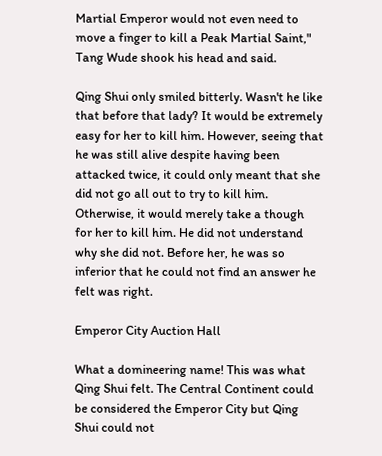Martial Emperor would not even need to move a finger to kill a Peak Martial Saint," Tang Wude shook his head and said.

Qing Shui only smiled bitterly. Wasn't he like that before that lady? It would be extremely easy for her to kill him. However, seeing that he was still alive despite having been attacked twice, it could only meant that she did not go all out to try to kill him. Otherwise, it would merely take a though for her to kill him. He did not understand why she did not. Before her, he was so inferior that he could not find an answer he felt was right.

Emperor City Auction Hall

What a domineering name! This was what Qing Shui felt. The Central Continent could be considered the Emperor City but Qing Shui could not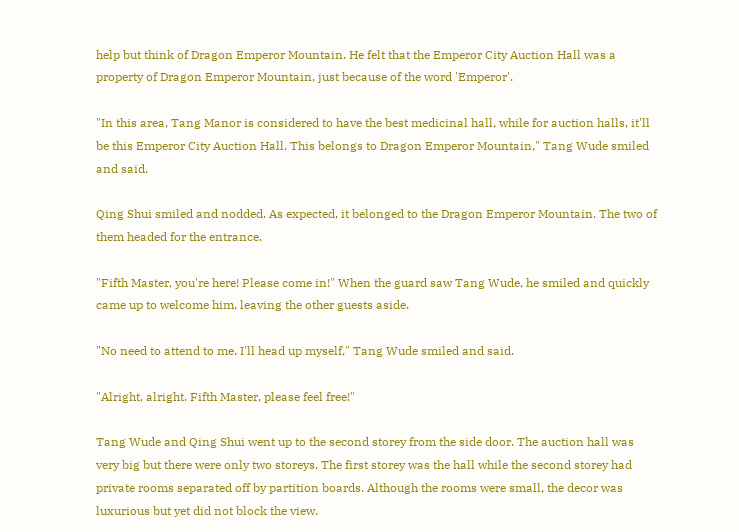help but think of Dragon Emperor Mountain. He felt that the Emperor City Auction Hall was a property of Dragon Emperor Mountain, just because of the word 'Emperor'.

"In this area, Tang Manor is considered to have the best medicinal hall, while for auction halls, it'll be this Emperor City Auction Hall. This belongs to Dragon Emperor Mountain," Tang Wude smiled and said.

Qing Shui smiled and nodded. As expected, it belonged to the Dragon Emperor Mountain. The two of them headed for the entrance.

"Fifth Master, you're here! Please come in!" When the guard saw Tang Wude, he smiled and quickly came up to welcome him, leaving the other guests aside.

"No need to attend to me. I'll head up myself," Tang Wude smiled and said.

"Alright, alright. Fifth Master, please feel free!"

Tang Wude and Qing Shui went up to the second storey from the side door. The auction hall was very big but there were only two storeys. The first storey was the hall while the second storey had private rooms separated off by partition boards. Although the rooms were small, the decor was luxurious but yet did not block the view.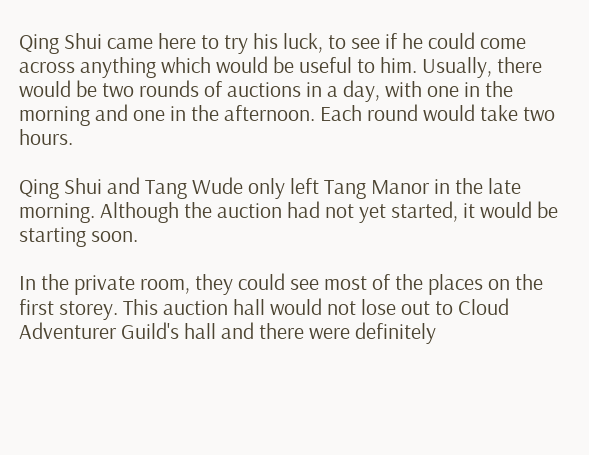Qing Shui came here to try his luck, to see if he could come across anything which would be useful to him. Usually, there would be two rounds of auctions in a day, with one in the morning and one in the afternoon. Each round would take two hours.

Qing Shui and Tang Wude only left Tang Manor in the late morning. Although the auction had not yet started, it would be starting soon.

In the private room, they could see most of the places on the first storey. This auction hall would not lose out to Cloud Adventurer Guild's hall and there were definitely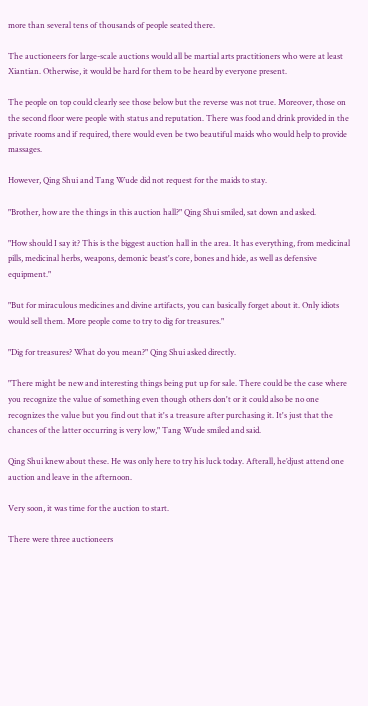more than several tens of thousands of people seated there.

The auctioneers for large-scale auctions would all be martial arts practitioners who were at least Xiantian. Otherwise, it would be hard for them to be heard by everyone present.

The people on top could clearly see those below but the reverse was not true. Moreover, those on the second floor were people with status and reputation. There was food and drink provided in the private rooms and if required, there would even be two beautiful maids who would help to provide massages.

However, Qing Shui and Tang Wude did not request for the maids to stay.

"Brother, how are the things in this auction hall?" Qing Shui smiled, sat down and asked.

"How should I say it? This is the biggest auction hall in the area. It has everything, from medicinal pills, medicinal herbs, weapons, demonic beast's core, bones and hide, as well as defensive equipment."

"But for miraculous medicines and divine artifacts, you can basically forget about it. Only idiots would sell them. More people come to try to dig for treasures."

"Dig for treasures? What do you mean?" Qing Shui asked directly.

"There might be new and interesting things being put up for sale. There could be the case where you recognize the value of something even though others don't or it could also be no one recognizes the value but you find out that it's a treasure after purchasing it. It's just that the chances of the latter occurring is very low," Tang Wude smiled and said.

Qing Shui knew about these. He was only here to try his luck today. Afterall, he’djust attend one auction and leave in the afternoon.

Very soon, it was time for the auction to start.

There were three auctioneers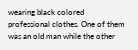wearing black colored professional clothes. One of them was an old man while the other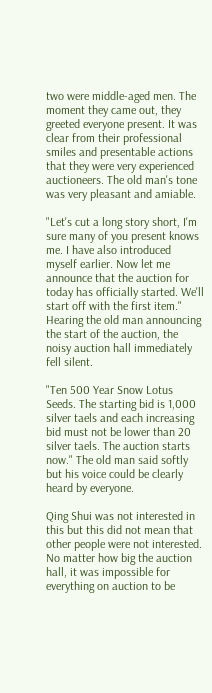two were middle-aged men. The moment they came out, they greeted everyone present. It was clear from their professional smiles and presentable actions that they were very experienced auctioneers. The old man's tone was very pleasant and amiable.

"Let's cut a long story short, I'm sure many of you present knows me. I have also introduced myself earlier. Now let me announce that the auction for today has officially started. We'll start off with the first item." Hearing the old man announcing the start of the auction, the noisy auction hall immediately fell silent.

"Ten 500 Year Snow Lotus Seeds. The starting bid is 1,000 silver taels and each increasing bid must not be lower than 20 silver taels. The auction starts now." The old man said softly but his voice could be clearly heard by everyone.

Qing Shui was not interested in this but this did not mean that other people were not interested. No matter how big the auction hall, it was impossible for everything on auction to be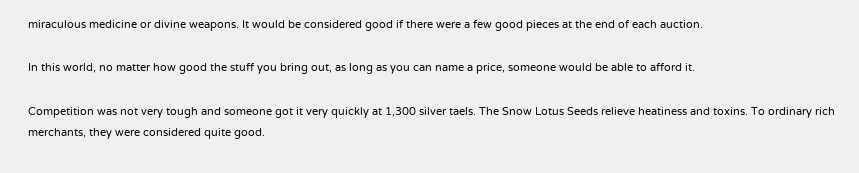miraculous medicine or divine weapons. It would be considered good if there were a few good pieces at the end of each auction.

In this world, no matter how good the stuff you bring out, as long as you can name a price, someone would be able to afford it.

Competition was not very tough and someone got it very quickly at 1,300 silver taels. The Snow Lotus Seeds relieve heatiness and toxins. To ordinary rich merchants, they were considered quite good.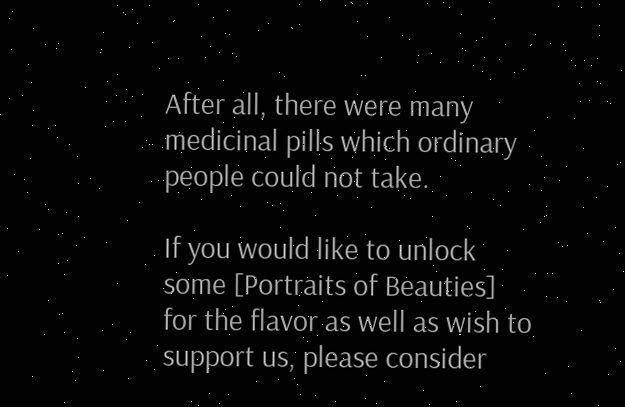After all, there were many medicinal pills which ordinary people could not take.

If you would like to unlock some [Portraits of Beauties] for the flavor as well as wish to support us, please consider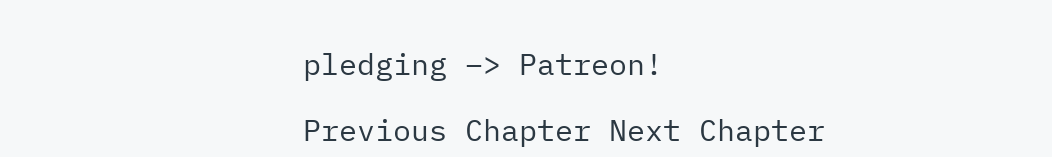pledging –> Patreon!

Previous Chapter Next Chapter